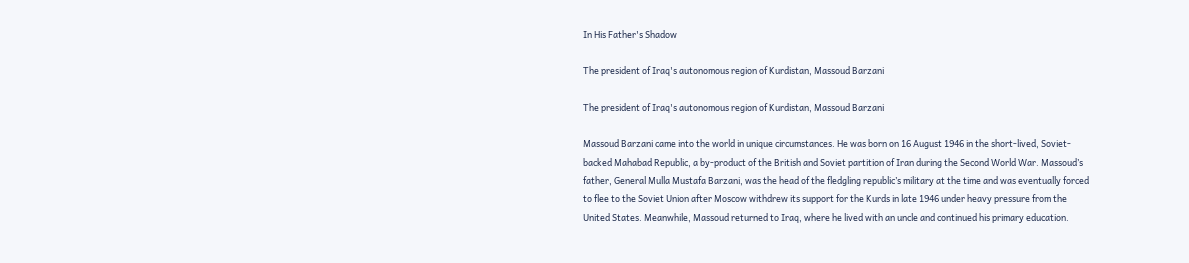In His Father's Shadow

The president of Iraq's autonomous region of Kurdistan, Massoud Barzani

The president of Iraq's autonomous region of Kurdistan, Massoud Barzani

Massoud Barzani came into the world in unique circumstances. He was born on 16 August 1946 in the short-lived, Soviet-backed Mahabad Republic, a by-product of the British and Soviet partition of Iran during the Second World War. Massoud’s father, General Mulla Mustafa Barzani, was the head of the fledgling republic’s military at the time and was eventually forced to flee to the Soviet Union after Moscow withdrew its support for the Kurds in late 1946 under heavy pressure from the United States. Meanwhile, Massoud returned to Iraq, where he lived with an uncle and continued his primary education.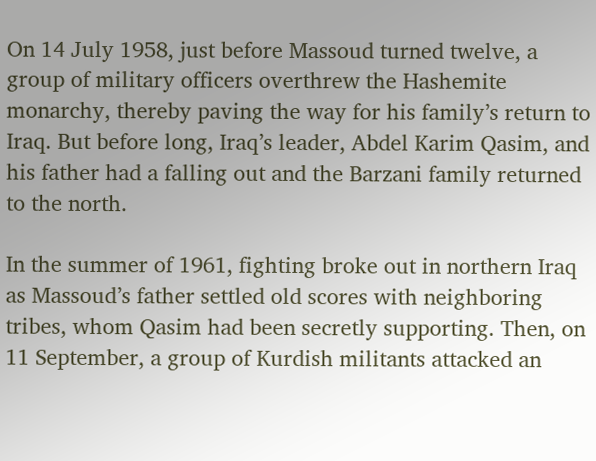On 14 July 1958, just before Massoud turned twelve, a group of military officers overthrew the Hashemite monarchy, thereby paving the way for his family’s return to Iraq. But before long, Iraq’s leader, Abdel Karim Qasim, and his father had a falling out and the Barzani family returned to the north.

In the summer of 1961, fighting broke out in northern Iraq as Massoud’s father settled old scores with neighboring tribes, whom Qasim had been secretly supporting. Then, on 11 September, a group of Kurdish militants attacked an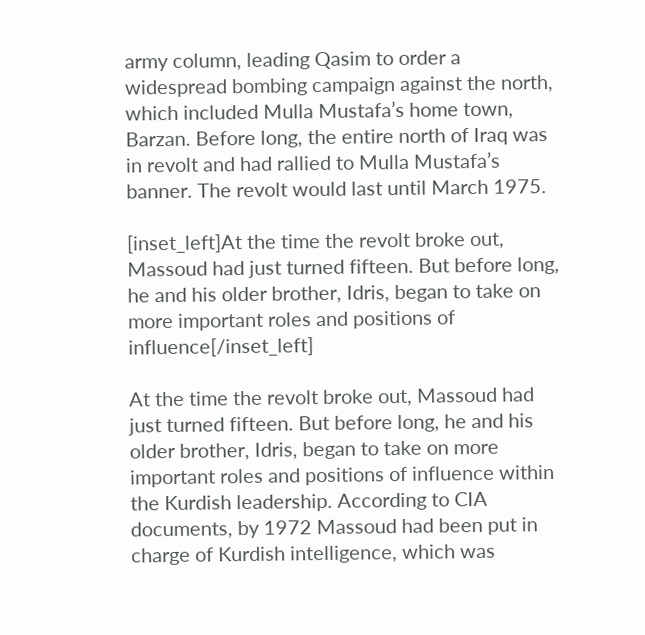army column, leading Qasim to order a widespread bombing campaign against the north, which included Mulla Mustafa’s home town, Barzan. Before long, the entire north of Iraq was in revolt and had rallied to Mulla Mustafa’s banner. The revolt would last until March 1975.

[inset_left]At the time the revolt broke out, Massoud had just turned fifteen. But before long, he and his older brother, Idris, began to take on more important roles and positions of influence[/inset_left]

At the time the revolt broke out, Massoud had just turned fifteen. But before long, he and his older brother, Idris, began to take on more important roles and positions of influence within the Kurdish leadership. According to CIA documents, by 1972 Massoud had been put in charge of Kurdish intelligence, which was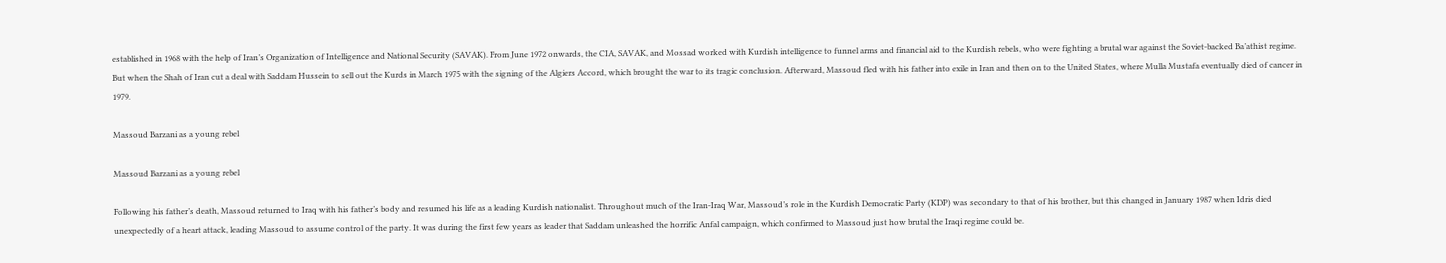established in 1968 with the help of Iran’s Organization of Intelligence and National Security (SAVAK). From June 1972 onwards, the CIA, SAVAK, and Mossad worked with Kurdish intelligence to funnel arms and financial aid to the Kurdish rebels, who were fighting a brutal war against the Soviet-backed Ba’athist regime. But when the Shah of Iran cut a deal with Saddam Hussein to sell out the Kurds in March 1975 with the signing of the Algiers Accord, which brought the war to its tragic conclusion. Afterward, Massoud fled with his father into exile in Iran and then on to the United States, where Mulla Mustafa eventually died of cancer in 1979.

Massoud Barzani as a young rebel

Massoud Barzani as a young rebel

Following his father’s death, Massoud returned to Iraq with his father’s body and resumed his life as a leading Kurdish nationalist. Throughout much of the Iran-Iraq War, Massoud’s role in the Kurdish Democratic Party (KDP) was secondary to that of his brother, but this changed in January 1987 when Idris died unexpectedly of a heart attack, leading Massoud to assume control of the party. It was during the first few years as leader that Saddam unleashed the horrific Anfal campaign, which confirmed to Massoud just how brutal the Iraqi regime could be.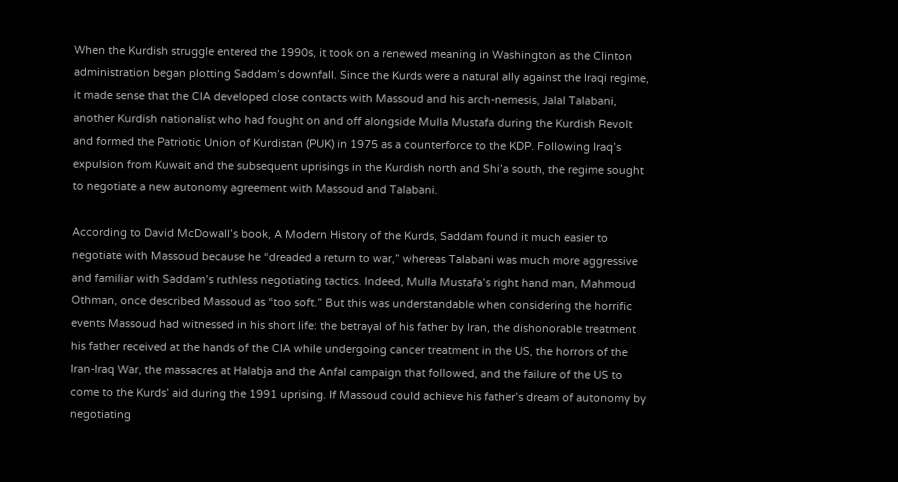When the Kurdish struggle entered the 1990s, it took on a renewed meaning in Washington as the Clinton administration began plotting Saddam’s downfall. Since the Kurds were a natural ally against the Iraqi regime, it made sense that the CIA developed close contacts with Massoud and his arch-nemesis, Jalal Talabani, another Kurdish nationalist who had fought on and off alongside Mulla Mustafa during the Kurdish Revolt and formed the Patriotic Union of Kurdistan (PUK) in 1975 as a counterforce to the KDP. Following Iraq’s expulsion from Kuwait and the subsequent uprisings in the Kurdish north and Shi’a south, the regime sought to negotiate a new autonomy agreement with Massoud and Talabani.

According to David McDowall’s book, A Modern History of the Kurds, Saddam found it much easier to negotiate with Massoud because he “dreaded a return to war,” whereas Talabani was much more aggressive and familiar with Saddam’s ruthless negotiating tactics. Indeed, Mulla Mustafa’s right hand man, Mahmoud Othman, once described Massoud as “too soft.” But this was understandable when considering the horrific events Massoud had witnessed in his short life: the betrayal of his father by Iran, the dishonorable treatment his father received at the hands of the CIA while undergoing cancer treatment in the US, the horrors of the Iran-Iraq War, the massacres at Halabja and the Anfal campaign that followed, and the failure of the US to come to the Kurds’ aid during the 1991 uprising. If Massoud could achieve his father’s dream of autonomy by negotiating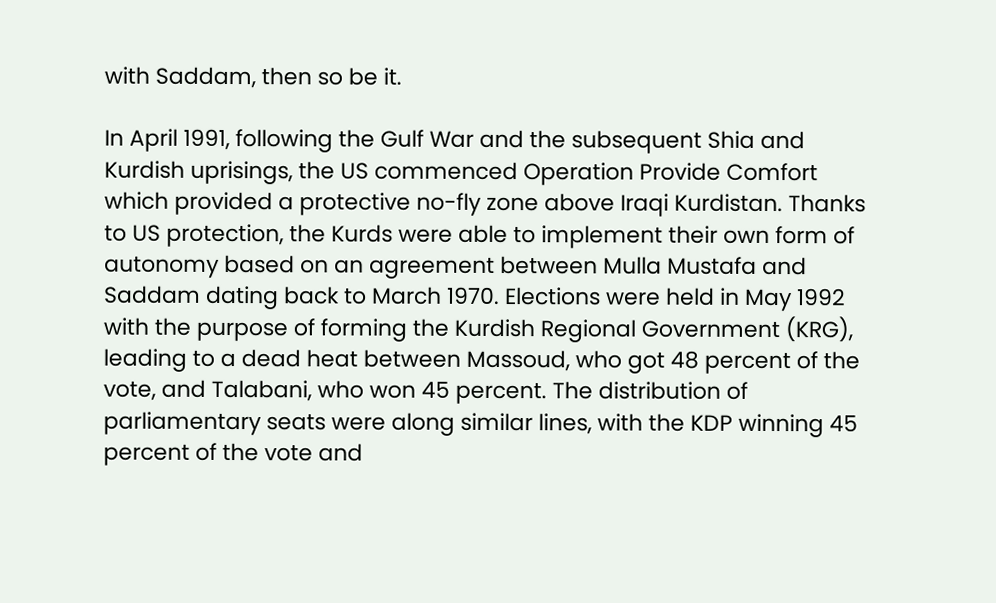with Saddam, then so be it.

In April 1991, following the Gulf War and the subsequent Shia and Kurdish uprisings, the US commenced Operation Provide Comfort which provided a protective no-fly zone above Iraqi Kurdistan. Thanks to US protection, the Kurds were able to implement their own form of autonomy based on an agreement between Mulla Mustafa and Saddam dating back to March 1970. Elections were held in May 1992 with the purpose of forming the Kurdish Regional Government (KRG), leading to a dead heat between Massoud, who got 48 percent of the vote, and Talabani, who won 45 percent. The distribution of parliamentary seats were along similar lines, with the KDP winning 45 percent of the vote and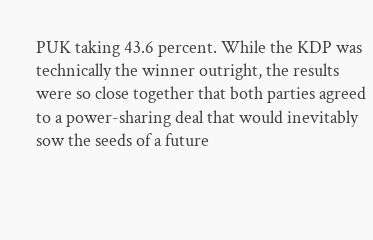PUK taking 43.6 percent. While the KDP was technically the winner outright, the results were so close together that both parties agreed to a power-sharing deal that would inevitably sow the seeds of a future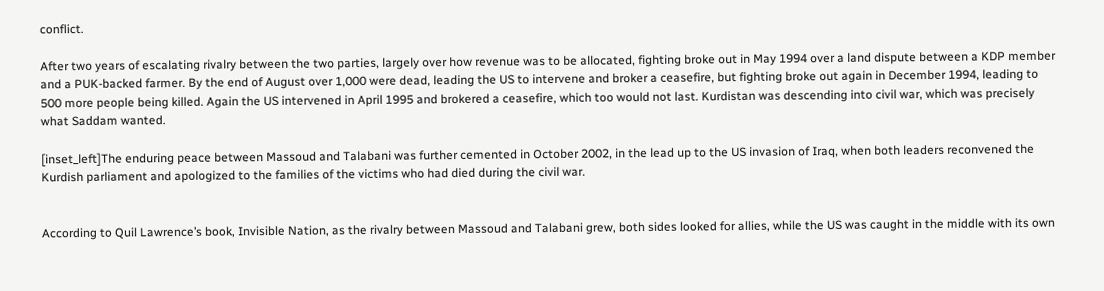conflict.

After two years of escalating rivalry between the two parties, largely over how revenue was to be allocated, fighting broke out in May 1994 over a land dispute between a KDP member and a PUK-backed farmer. By the end of August over 1,000 were dead, leading the US to intervene and broker a ceasefire, but fighting broke out again in December 1994, leading to 500 more people being killed. Again the US intervened in April 1995 and brokered a ceasefire, which too would not last. Kurdistan was descending into civil war, which was precisely what Saddam wanted.

[inset_left]The enduring peace between Massoud and Talabani was further cemented in October 2002, in the lead up to the US invasion of Iraq, when both leaders reconvened the Kurdish parliament and apologized to the families of the victims who had died during the civil war.


According to Quil Lawrence’s book, Invisible Nation, as the rivalry between Massoud and Talabani grew, both sides looked for allies, while the US was caught in the middle with its own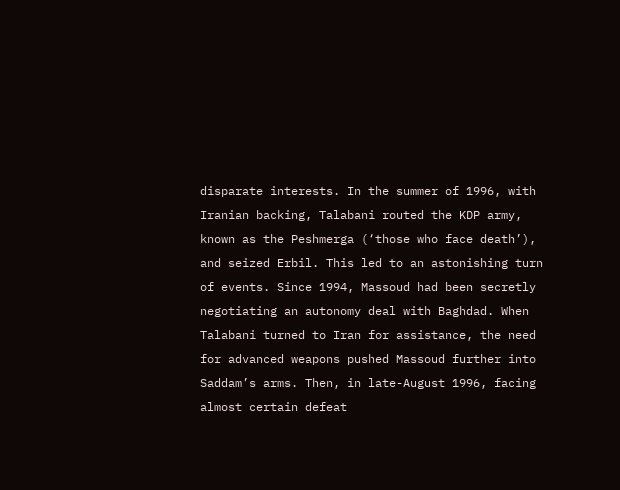disparate interests. In the summer of 1996, with Iranian backing, Talabani routed the KDP army, known as the Peshmerga (‘those who face death’), and seized Erbil. This led to an astonishing turn of events. Since 1994, Massoud had been secretly negotiating an autonomy deal with Baghdad. When Talabani turned to Iran for assistance, the need for advanced weapons pushed Massoud further into Saddam’s arms. Then, in late-August 1996, facing almost certain defeat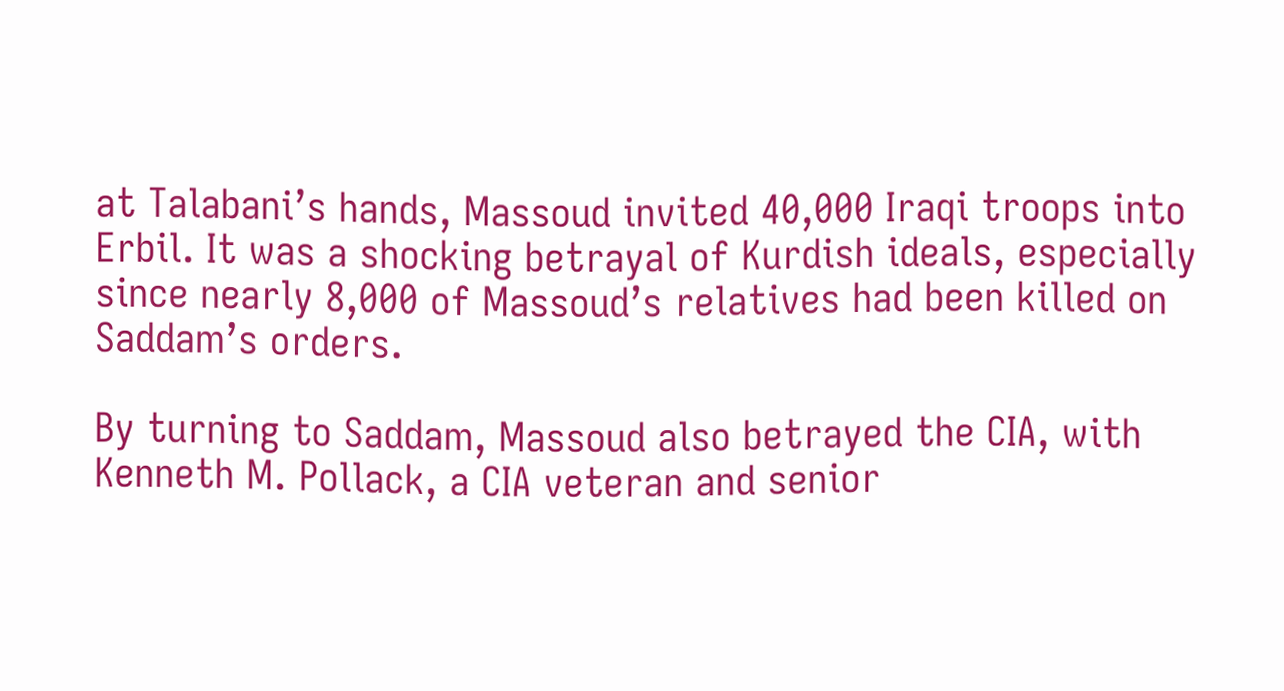at Talabani’s hands, Massoud invited 40,000 Iraqi troops into Erbil. It was a shocking betrayal of Kurdish ideals, especially since nearly 8,000 of Massoud’s relatives had been killed on Saddam’s orders.

By turning to Saddam, Massoud also betrayed the CIA, with Kenneth M. Pollack, a CIA veteran and senior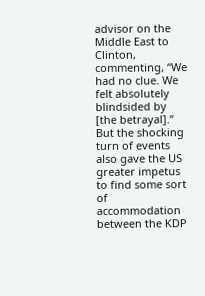advisor on the Middle East to Clinton, commenting, “We had no clue. We felt absolutely blindsided by [the betrayal].” But the shocking turn of events also gave the US greater impetus to find some sort of accommodation between the KDP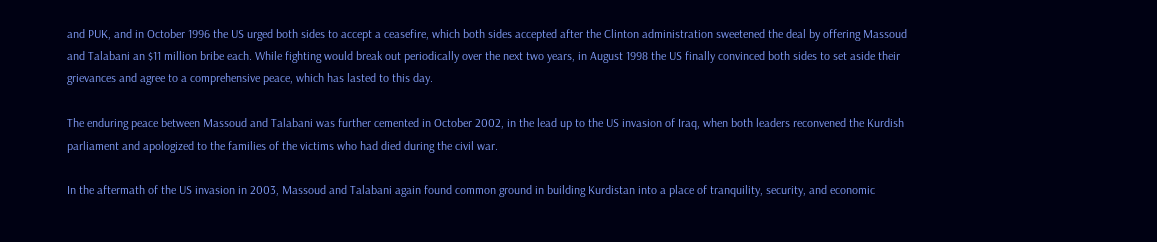and PUK, and in October 1996 the US urged both sides to accept a ceasefire, which both sides accepted after the Clinton administration sweetened the deal by offering Massoud and Talabani an $11 million bribe each. While fighting would break out periodically over the next two years, in August 1998 the US finally convinced both sides to set aside their grievances and agree to a comprehensive peace, which has lasted to this day.

The enduring peace between Massoud and Talabani was further cemented in October 2002, in the lead up to the US invasion of Iraq, when both leaders reconvened the Kurdish parliament and apologized to the families of the victims who had died during the civil war.

In the aftermath of the US invasion in 2003, Massoud and Talabani again found common ground in building Kurdistan into a place of tranquility, security, and economic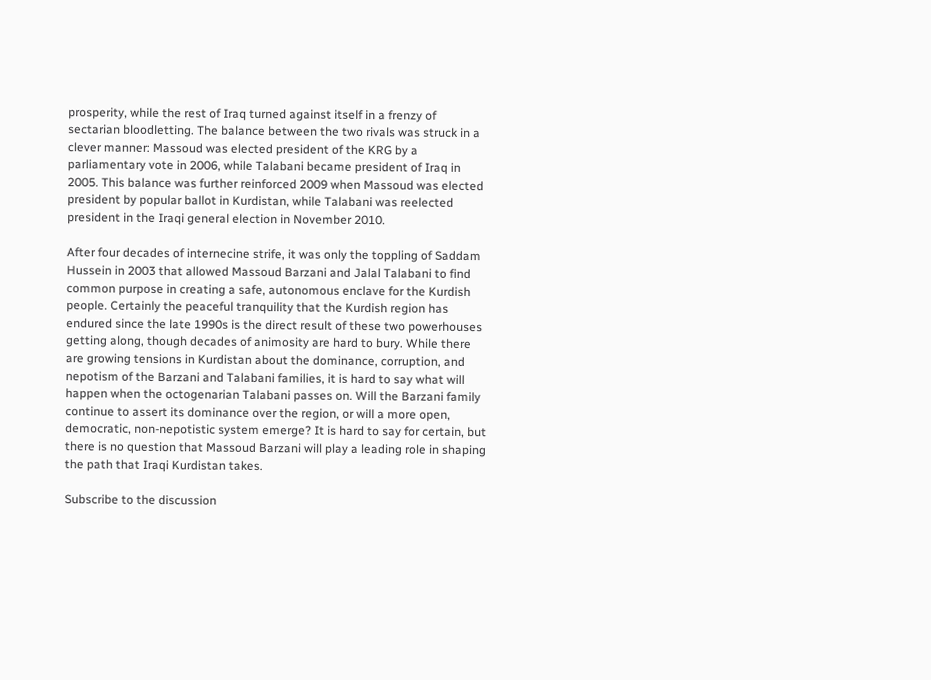prosperity, while the rest of Iraq turned against itself in a frenzy of sectarian bloodletting. The balance between the two rivals was struck in a clever manner: Massoud was elected president of the KRG by a parliamentary vote in 2006, while Talabani became president of Iraq in 2005. This balance was further reinforced 2009 when Massoud was elected president by popular ballot in Kurdistan, while Talabani was reelected president in the Iraqi general election in November 2010.

After four decades of internecine strife, it was only the toppling of Saddam Hussein in 2003 that allowed Massoud Barzani and Jalal Talabani to find common purpose in creating a safe, autonomous enclave for the Kurdish people. Certainly the peaceful tranquility that the Kurdish region has endured since the late 1990s is the direct result of these two powerhouses getting along, though decades of animosity are hard to bury. While there are growing tensions in Kurdistan about the dominance, corruption, and nepotism of the Barzani and Talabani families, it is hard to say what will happen when the octogenarian Talabani passes on. Will the Barzani family continue to assert its dominance over the region, or will a more open, democratic, non-nepotistic system emerge? It is hard to say for certain, but there is no question that Massoud Barzani will play a leading role in shaping the path that Iraqi Kurdistan takes.

Subscribe to the discussion